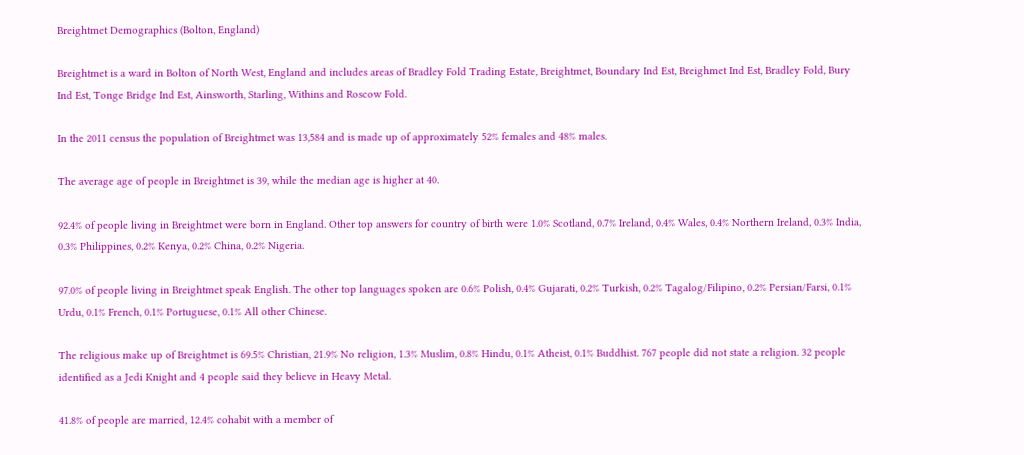Breightmet Demographics (Bolton, England)

Breightmet is a ward in Bolton of North West, England and includes areas of Bradley Fold Trading Estate, Breightmet, Boundary Ind Est, Breighmet Ind Est, Bradley Fold, Bury Ind Est, Tonge Bridge Ind Est, Ainsworth, Starling, Withins and Roscow Fold.

In the 2011 census the population of Breightmet was 13,584 and is made up of approximately 52% females and 48% males.

The average age of people in Breightmet is 39, while the median age is higher at 40.

92.4% of people living in Breightmet were born in England. Other top answers for country of birth were 1.0% Scotland, 0.7% Ireland, 0.4% Wales, 0.4% Northern Ireland, 0.3% India, 0.3% Philippines, 0.2% Kenya, 0.2% China, 0.2% Nigeria.

97.0% of people living in Breightmet speak English. The other top languages spoken are 0.6% Polish, 0.4% Gujarati, 0.2% Turkish, 0.2% Tagalog/Filipino, 0.2% Persian/Farsi, 0.1% Urdu, 0.1% French, 0.1% Portuguese, 0.1% All other Chinese.

The religious make up of Breightmet is 69.5% Christian, 21.9% No religion, 1.3% Muslim, 0.8% Hindu, 0.1% Atheist, 0.1% Buddhist. 767 people did not state a religion. 32 people identified as a Jedi Knight and 4 people said they believe in Heavy Metal.

41.8% of people are married, 12.4% cohabit with a member of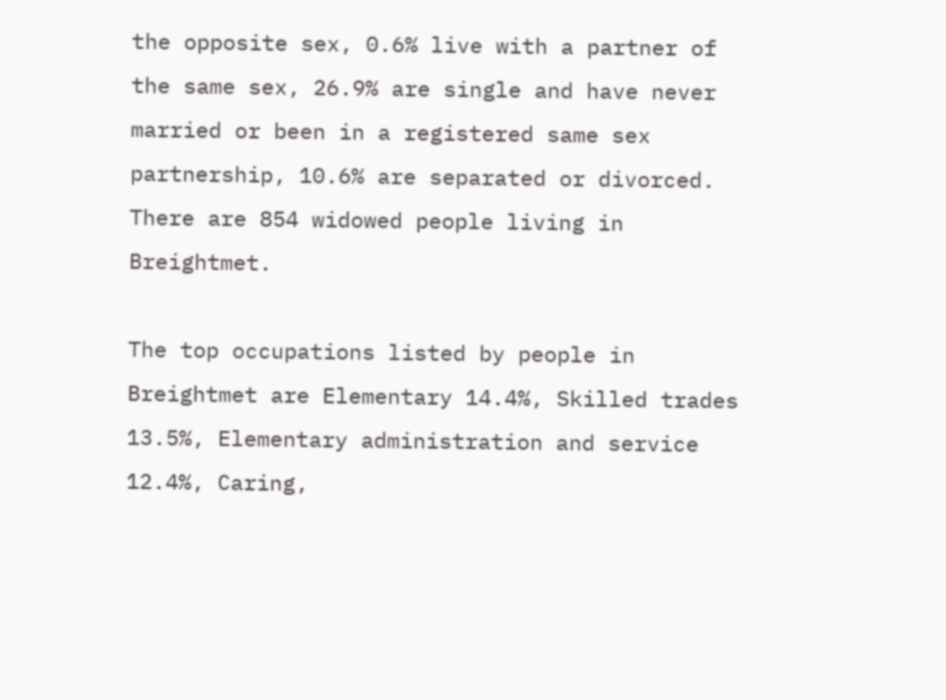the opposite sex, 0.6% live with a partner of the same sex, 26.9% are single and have never married or been in a registered same sex partnership, 10.6% are separated or divorced. There are 854 widowed people living in Breightmet.

The top occupations listed by people in Breightmet are Elementary 14.4%, Skilled trades 13.5%, Elementary administration and service 12.4%, Caring,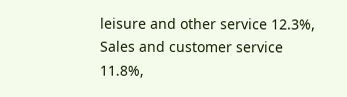leisure and other service 12.3%, Sales and customer service 11.8%,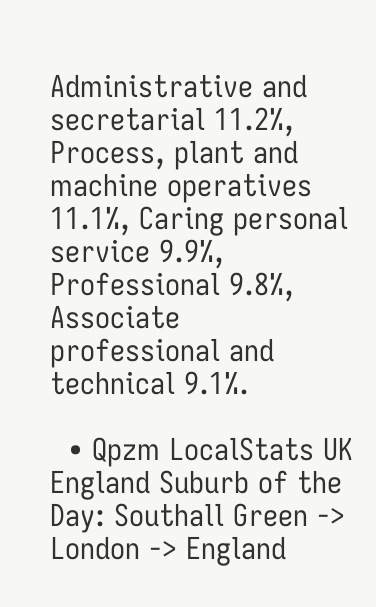Administrative and secretarial 11.2%, Process, plant and machine operatives 11.1%, Caring personal service 9.9%, Professional 9.8%, Associate professional and technical 9.1%.

  • Qpzm LocalStats UK England Suburb of the Day: Southall Green -> London -> England